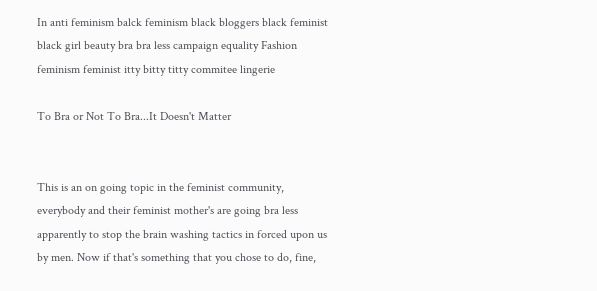In anti feminism balck feminism black bloggers black feminist black girl beauty bra bra less campaign equality Fashion feminism feminist itty bitty titty commitee lingerie

To Bra or Not To Bra...It Doesn't Matter


This is an on going topic in the feminist community, everybody and their feminist mother's are going bra less apparently to stop the brain washing tactics in forced upon us by men. Now if that's something that you chose to do, fine,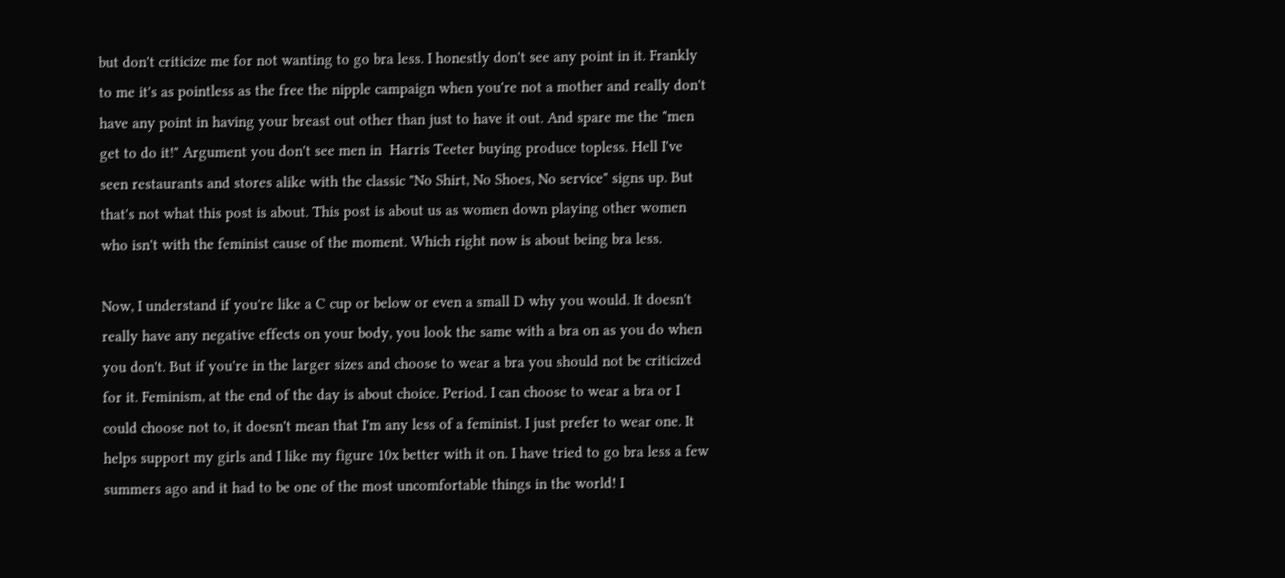but don't criticize me for not wanting to go bra less. I honestly don't see any point in it. Frankly to me it's as pointless as the free the nipple campaign when you're not a mother and really don't have any point in having your breast out other than just to have it out. And spare me the "men get to do it!" Argument you don't see men in  Harris Teeter buying produce topless. Hell I've seen restaurants and stores alike with the classic "No Shirt, No Shoes, No service" signs up. But that's not what this post is about. This post is about us as women down playing other women who isn't with the feminist cause of the moment. Which right now is about being bra less.

Now, I understand if you're like a C cup or below or even a small D why you would. It doesn't really have any negative effects on your body, you look the same with a bra on as you do when you don't. But if you're in the larger sizes and choose to wear a bra you should not be criticized for it. Feminism, at the end of the day is about choice. Period. I can choose to wear a bra or I could choose not to, it doesn't mean that I'm any less of a feminist. I just prefer to wear one. It helps support my girls and I like my figure 10x better with it on. I have tried to go bra less a few summers ago and it had to be one of the most uncomfortable things in the world! I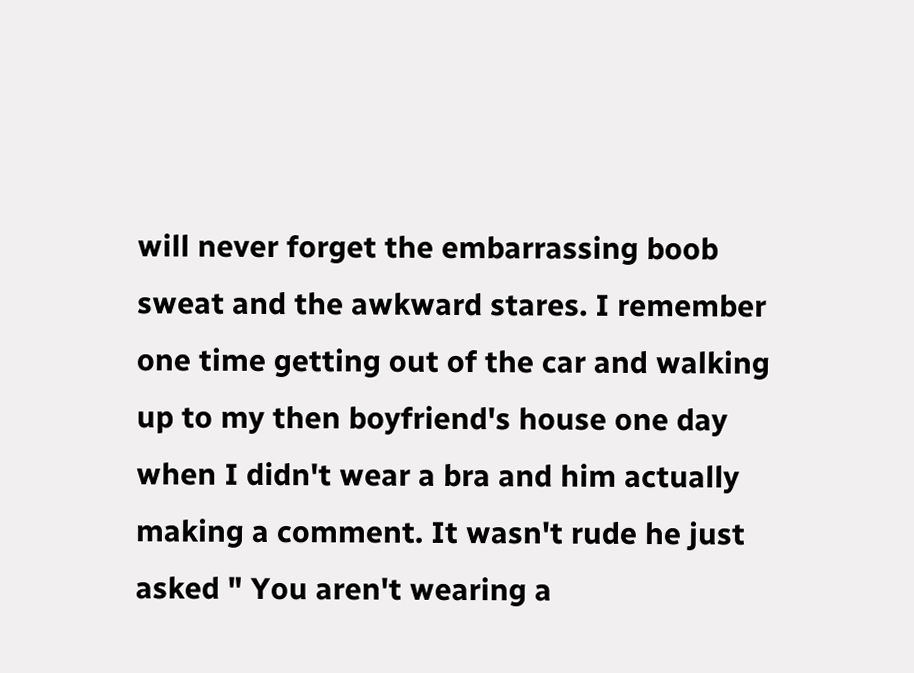will never forget the embarrassing boob sweat and the awkward stares. I remember one time getting out of the car and walking up to my then boyfriend's house one day when I didn't wear a bra and him actually making a comment. It wasn't rude he just asked " You aren't wearing a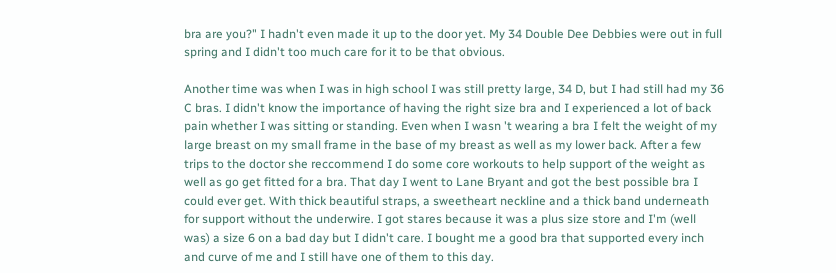bra are you?" I hadn't even made it up to the door yet. My 34 Double Dee Debbies were out in full spring and I didn't too much care for it to be that obvious.

Another time was when I was in high school I was still pretty large, 34 D, but I had still had my 36 C bras. I didn't know the importance of having the right size bra and I experienced a lot of back pain whether I was sitting or standing. Even when I wasn 't wearing a bra I felt the weight of my large breast on my small frame in the base of my breast as well as my lower back. After a few trips to the doctor she reccommend I do some core workouts to help support of the weight as well as go get fitted for a bra. That day I went to Lane Bryant and got the best possible bra I could ever get. With thick beautiful straps, a sweetheart neckline and a thick band underneath for support without the underwire. I got stares because it was a plus size store and I'm (well was) a size 6 on a bad day but I didn't care. I bought me a good bra that supported every inch and curve of me and I still have one of them to this day.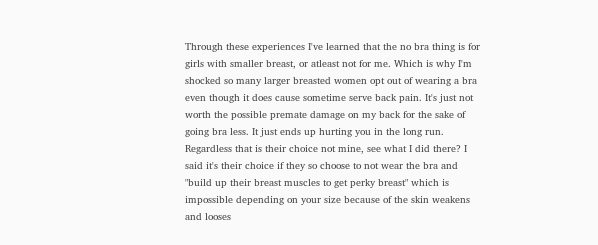Through these experiences I've learned that the no bra thing is for girls with smaller breast, or atleast not for me. Which is why I'm shocked so many larger breasted women opt out of wearing a bra even though it does cause sometime serve back pain. It's just not worth the possible premate damage on my back for the sake of going bra less. It just ends up hurting you in the long run. Regardless that is their choice not mine, see what I did there? I said it's their choice if they so choose to not wear the bra and "build up their breast muscles to get perky breast" which is impossible depending on your size because of the skin weakens and looses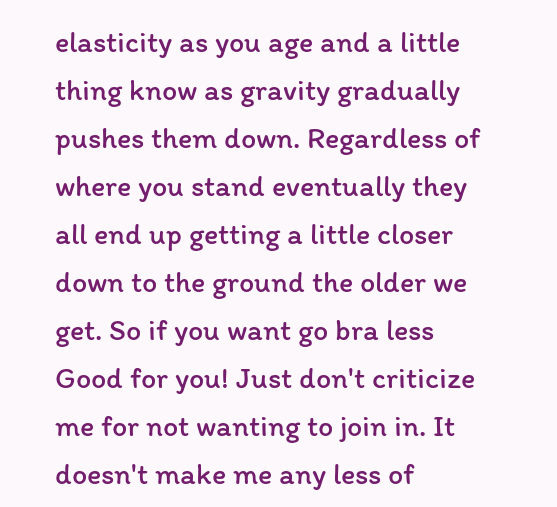elasticity as you age and a little thing know as gravity gradually pushes them down. Regardless of where you stand eventually they all end up getting a little closer down to the ground the older we get. So if you want go bra less Good for you! Just don't criticize me for not wanting to join in. It doesn't make me any less of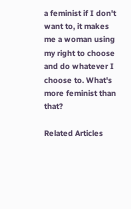a feminist if I don't want to, it makes me a woman using my right to choose and do whatever I choose to. What's more feminist than that?

Related Articles